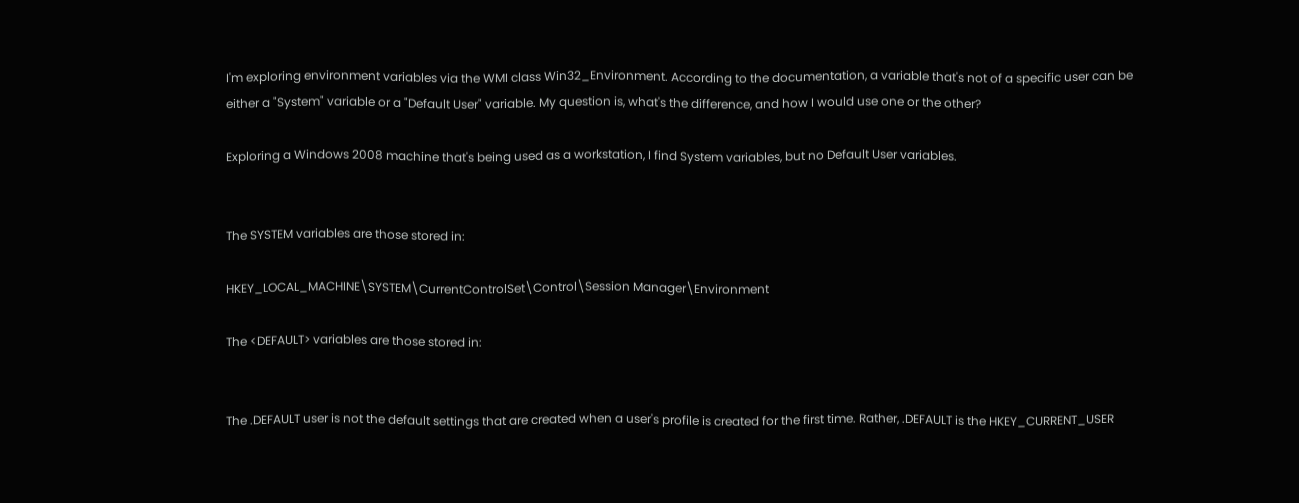I'm exploring environment variables via the WMI class Win32_Environment. According to the documentation, a variable that's not of a specific user can be either a "System" variable or a "Default User" variable. My question is, what's the difference, and how I would use one or the other?

Exploring a Windows 2008 machine that's being used as a workstation, I find System variables, but no Default User variables.


The SYSTEM variables are those stored in:

HKEY_LOCAL_MACHINE\SYSTEM\CurrentControlSet\Control\Session Manager\Environment

The <DEFAULT> variables are those stored in:


The .DEFAULT user is not the default settings that are created when a user's profile is created for the first time. Rather, .DEFAULT is the HKEY_CURRENT_USER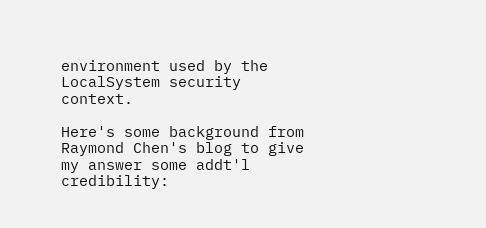environment used by the LocalSystem security context.

Here's some background from Raymond Chen's blog to give my answer some addt'l credibility: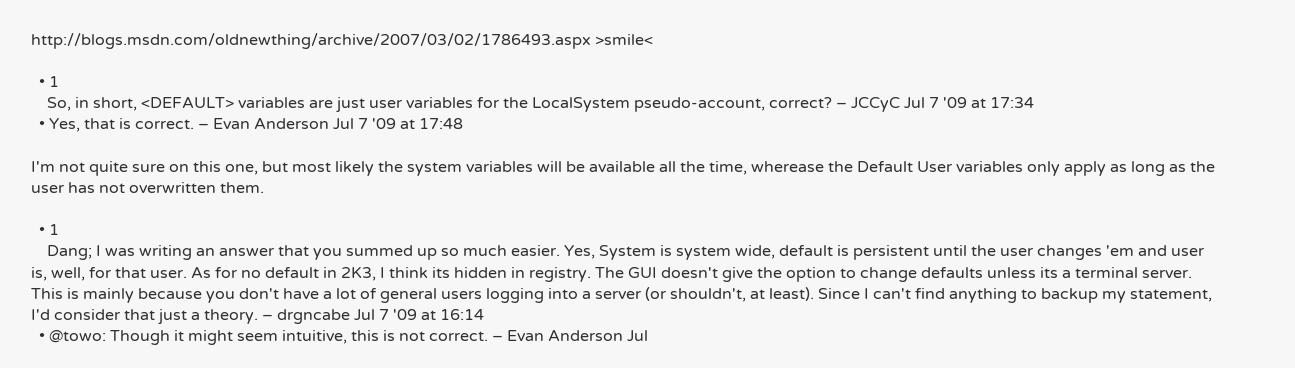http://blogs.msdn.com/oldnewthing/archive/2007/03/02/1786493.aspx >smile<

  • 1
    So, in short, <DEFAULT> variables are just user variables for the LocalSystem pseudo-account, correct? – JCCyC Jul 7 '09 at 17:34
  • Yes, that is correct. – Evan Anderson Jul 7 '09 at 17:48

I'm not quite sure on this one, but most likely the system variables will be available all the time, wherease the Default User variables only apply as long as the user has not overwritten them.

  • 1
    Dang; I was writing an answer that you summed up so much easier. Yes, System is system wide, default is persistent until the user changes 'em and user is, well, for that user. As for no default in 2K3, I think its hidden in registry. The GUI doesn't give the option to change defaults unless its a terminal server. This is mainly because you don't have a lot of general users logging into a server (or shouldn't, at least). Since I can't find anything to backup my statement, I'd consider that just a theory. – drgncabe Jul 7 '09 at 16:14
  • @towo: Though it might seem intuitive, this is not correct. – Evan Anderson Jul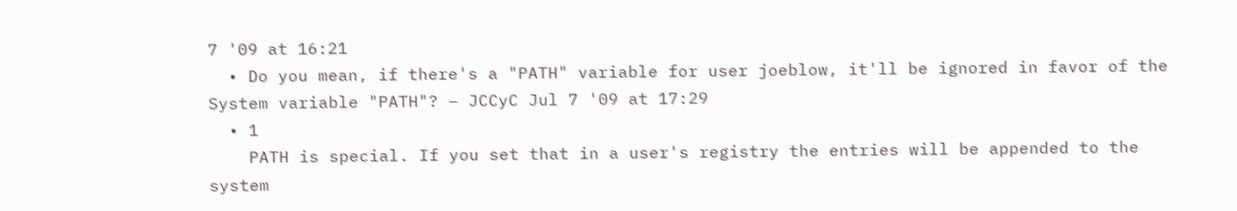7 '09 at 16:21
  • Do you mean, if there's a "PATH" variable for user joeblow, it'll be ignored in favor of the System variable "PATH"? – JCCyC Jul 7 '09 at 17:29
  • 1
    PATH is special. If you set that in a user's registry the entries will be appended to the system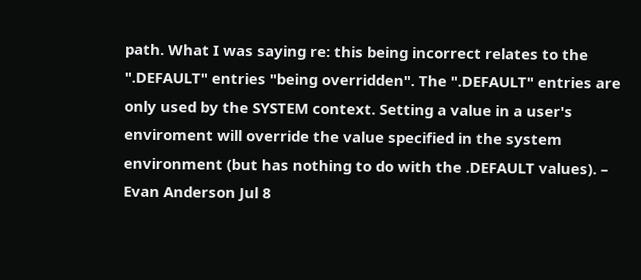path. What I was saying re: this being incorrect relates to the ".DEFAULT" entries "being overridden". The ".DEFAULT" entries are only used by the SYSTEM context. Setting a value in a user's enviroment will override the value specified in the system environment (but has nothing to do with the .DEFAULT values). – Evan Anderson Jul 8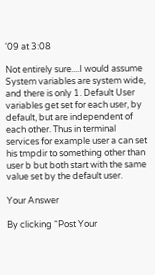'09 at 3:08

Not entirely sure....I would assume System variables are system wide, and there is only 1. Default User variables get set for each user, by default, but are independent of each other. Thus in terminal services for example user a can set his tmpdir to something other than user b but both start with the same value set by the default user.

Your Answer

By clicking “Post Your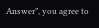Answer”, you agree to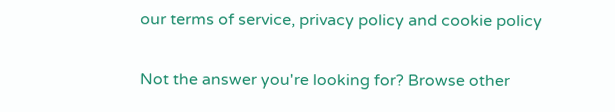our terms of service, privacy policy and cookie policy

Not the answer you're looking for? Browse other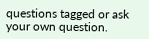questions tagged or ask your own question.